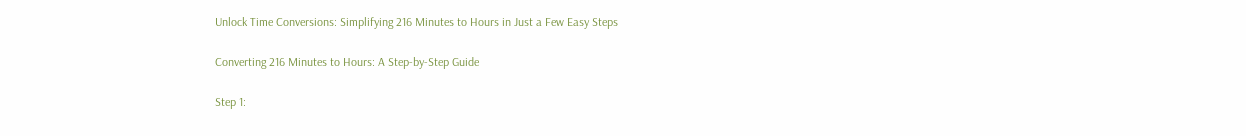Unlock Time Conversions: Simplifying 216 Minutes to Hours in Just a Few Easy Steps

Converting 216 Minutes to Hours: A Step-by-Step Guide

Step 1: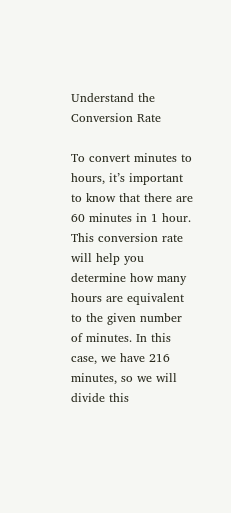Understand the Conversion Rate

To convert minutes to hours, it’s important to know that there are 60 minutes in 1 hour. This conversion rate will help you determine how many hours are equivalent to the given number of minutes. In this case, we have 216 minutes, so we will divide this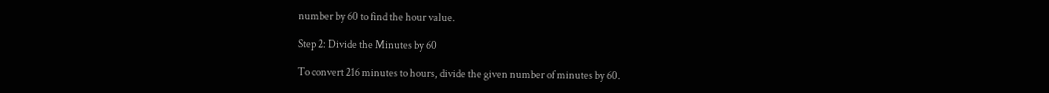number by 60 to find the hour value.

Step 2: Divide the Minutes by 60

To convert 216 minutes to hours, divide the given number of minutes by 60.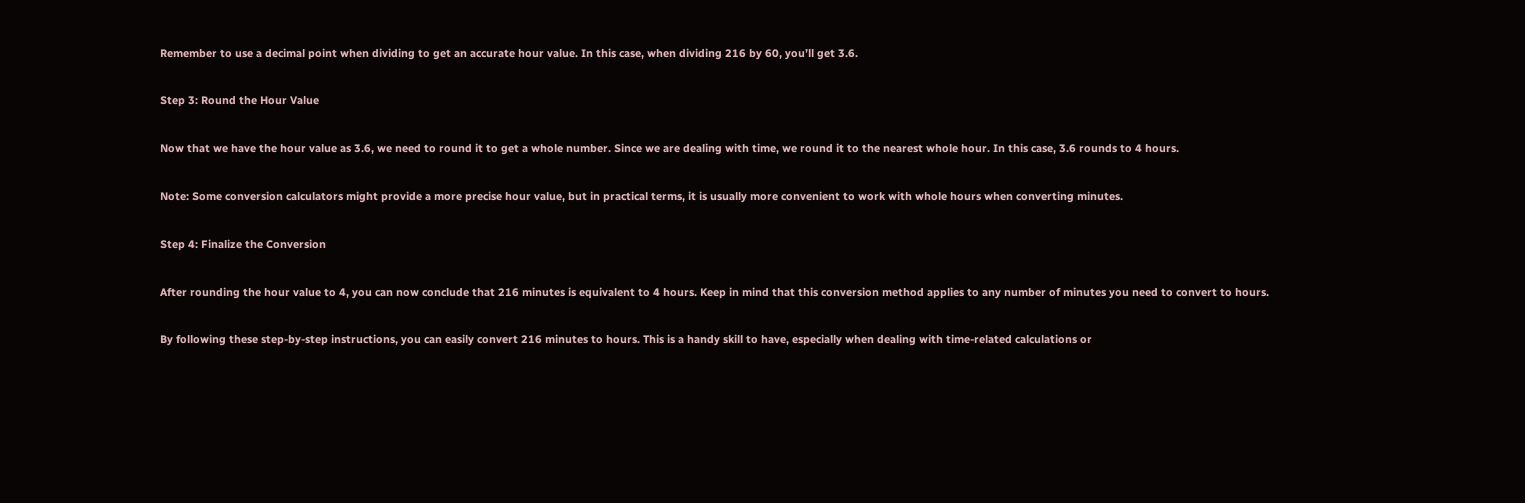Remember to use a decimal point when dividing to get an accurate hour value. In this case, when dividing 216 by 60, you’ll get 3.6.

Step 3: Round the Hour Value

Now that we have the hour value as 3.6, we need to round it to get a whole number. Since we are dealing with time, we round it to the nearest whole hour. In this case, 3.6 rounds to 4 hours.

Note: Some conversion calculators might provide a more precise hour value, but in practical terms, it is usually more convenient to work with whole hours when converting minutes.

Step 4: Finalize the Conversion

After rounding the hour value to 4, you can now conclude that 216 minutes is equivalent to 4 hours. Keep in mind that this conversion method applies to any number of minutes you need to convert to hours.

By following these step-by-step instructions, you can easily convert 216 minutes to hours. This is a handy skill to have, especially when dealing with time-related calculations or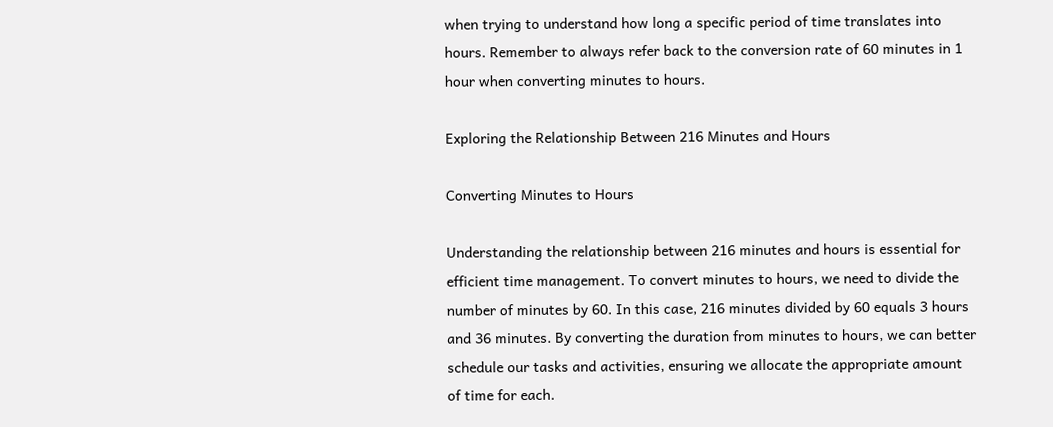when trying to understand how long a specific period of time translates into hours. Remember to always refer back to the conversion rate of 60 minutes in 1 hour when converting minutes to hours.

Exploring the Relationship Between 216 Minutes and Hours

Converting Minutes to Hours

Understanding the relationship between 216 minutes and hours is essential for efficient time management. To convert minutes to hours, we need to divide the number of minutes by 60. In this case, 216 minutes divided by 60 equals 3 hours and 36 minutes. By converting the duration from minutes to hours, we can better schedule our tasks and activities, ensuring we allocate the appropriate amount of time for each.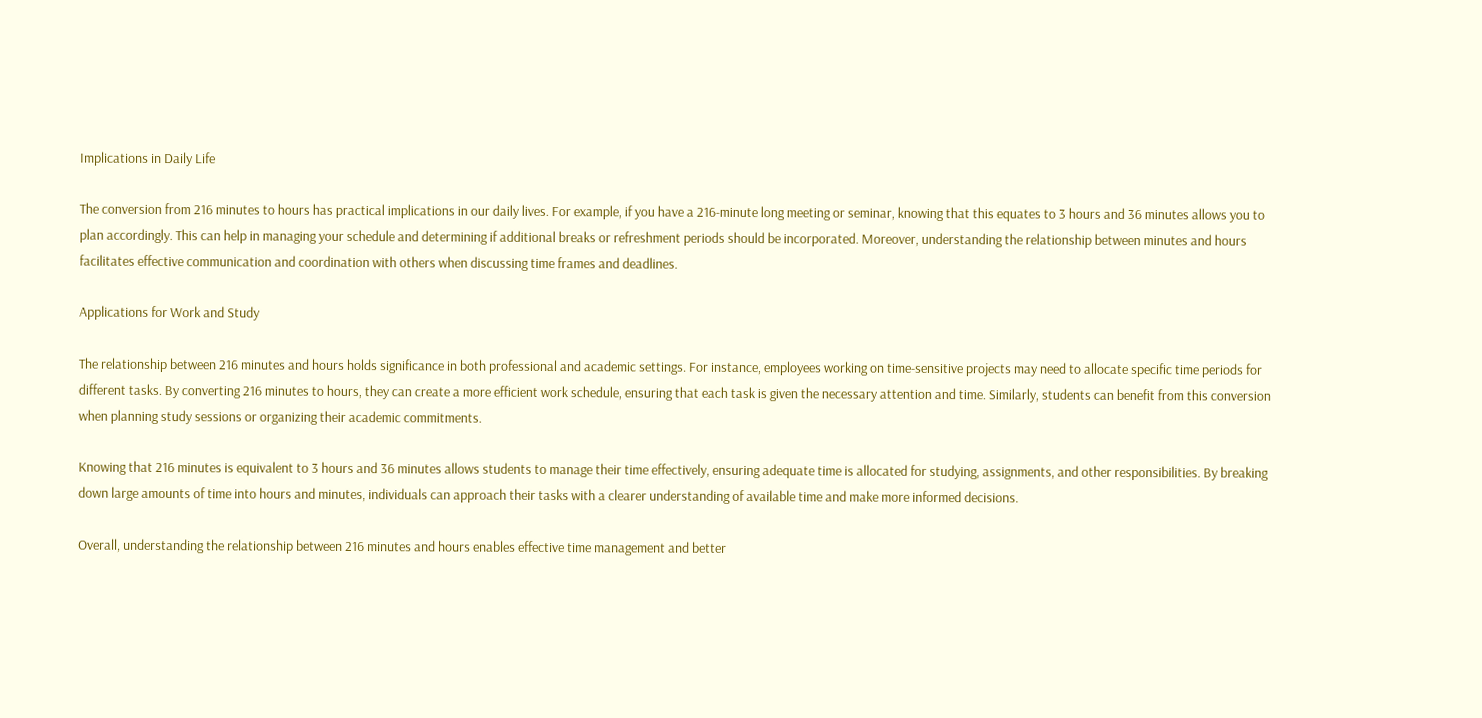Implications in Daily Life

The conversion from 216 minutes to hours has practical implications in our daily lives. For example, if you have a 216-minute long meeting or seminar, knowing that this equates to 3 hours and 36 minutes allows you to plan accordingly. This can help in managing your schedule and determining if additional breaks or refreshment periods should be incorporated. Moreover, understanding the relationship between minutes and hours facilitates effective communication and coordination with others when discussing time frames and deadlines.

Applications for Work and Study

The relationship between 216 minutes and hours holds significance in both professional and academic settings. For instance, employees working on time-sensitive projects may need to allocate specific time periods for different tasks. By converting 216 minutes to hours, they can create a more efficient work schedule, ensuring that each task is given the necessary attention and time. Similarly, students can benefit from this conversion when planning study sessions or organizing their academic commitments.

Knowing that 216 minutes is equivalent to 3 hours and 36 minutes allows students to manage their time effectively, ensuring adequate time is allocated for studying, assignments, and other responsibilities. By breaking down large amounts of time into hours and minutes, individuals can approach their tasks with a clearer understanding of available time and make more informed decisions.

Overall, understanding the relationship between 216 minutes and hours enables effective time management and better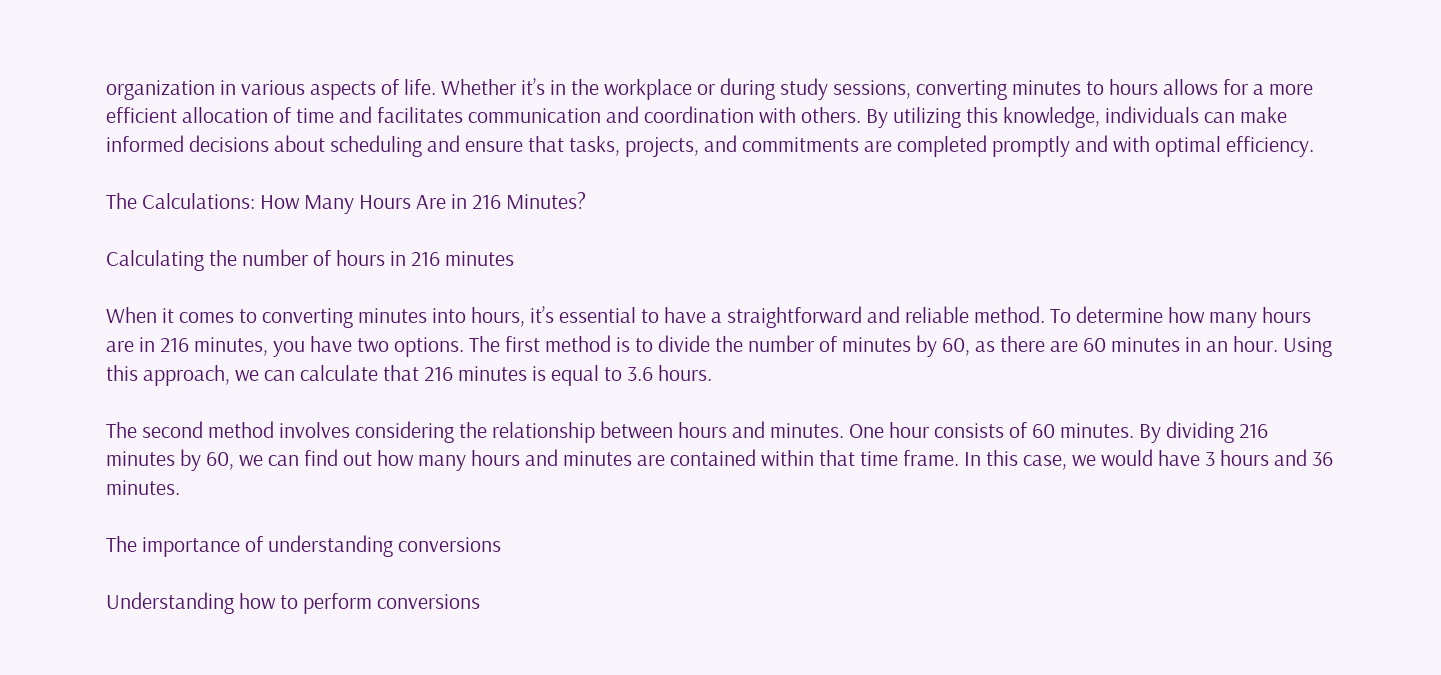organization in various aspects of life. Whether it’s in the workplace or during study sessions, converting minutes to hours allows for a more efficient allocation of time and facilitates communication and coordination with others. By utilizing this knowledge, individuals can make informed decisions about scheduling and ensure that tasks, projects, and commitments are completed promptly and with optimal efficiency.

The Calculations: How Many Hours Are in 216 Minutes?

Calculating the number of hours in 216 minutes

When it comes to converting minutes into hours, it’s essential to have a straightforward and reliable method. To determine how many hours are in 216 minutes, you have two options. The first method is to divide the number of minutes by 60, as there are 60 minutes in an hour. Using this approach, we can calculate that 216 minutes is equal to 3.6 hours.

The second method involves considering the relationship between hours and minutes. One hour consists of 60 minutes. By dividing 216 minutes by 60, we can find out how many hours and minutes are contained within that time frame. In this case, we would have 3 hours and 36 minutes.

The importance of understanding conversions

Understanding how to perform conversions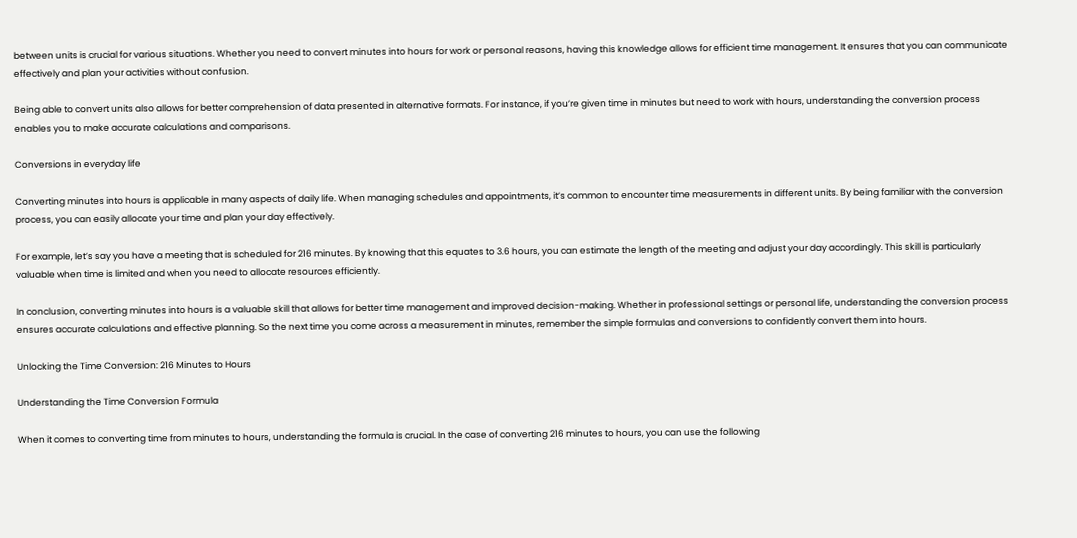between units is crucial for various situations. Whether you need to convert minutes into hours for work or personal reasons, having this knowledge allows for efficient time management. It ensures that you can communicate effectively and plan your activities without confusion.

Being able to convert units also allows for better comprehension of data presented in alternative formats. For instance, if you’re given time in minutes but need to work with hours, understanding the conversion process enables you to make accurate calculations and comparisons.

Conversions in everyday life

Converting minutes into hours is applicable in many aspects of daily life. When managing schedules and appointments, it’s common to encounter time measurements in different units. By being familiar with the conversion process, you can easily allocate your time and plan your day effectively.

For example, let’s say you have a meeting that is scheduled for 216 minutes. By knowing that this equates to 3.6 hours, you can estimate the length of the meeting and adjust your day accordingly. This skill is particularly valuable when time is limited and when you need to allocate resources efficiently.

In conclusion, converting minutes into hours is a valuable skill that allows for better time management and improved decision-making. Whether in professional settings or personal life, understanding the conversion process ensures accurate calculations and effective planning. So the next time you come across a measurement in minutes, remember the simple formulas and conversions to confidently convert them into hours.

Unlocking the Time Conversion: 216 Minutes to Hours

Understanding the Time Conversion Formula

When it comes to converting time from minutes to hours, understanding the formula is crucial. In the case of converting 216 minutes to hours, you can use the following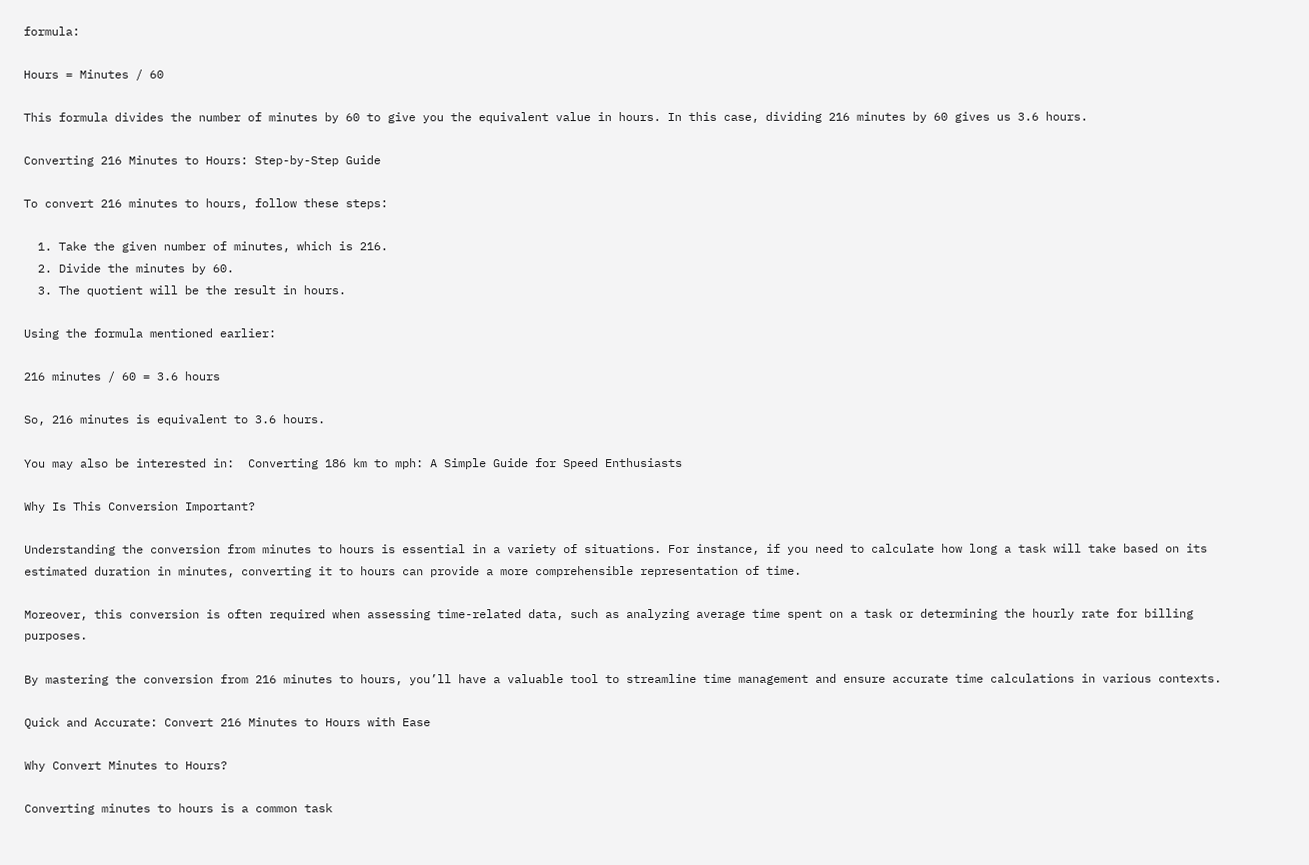formula:

Hours = Minutes / 60

This formula divides the number of minutes by 60 to give you the equivalent value in hours. In this case, dividing 216 minutes by 60 gives us 3.6 hours.

Converting 216 Minutes to Hours: Step-by-Step Guide

To convert 216 minutes to hours, follow these steps:

  1. Take the given number of minutes, which is 216.
  2. Divide the minutes by 60.
  3. The quotient will be the result in hours.

Using the formula mentioned earlier:

216 minutes / 60 = 3.6 hours

So, 216 minutes is equivalent to 3.6 hours.

You may also be interested in:  Converting 186 km to mph: A Simple Guide for Speed Enthusiasts

Why Is This Conversion Important?

Understanding the conversion from minutes to hours is essential in a variety of situations. For instance, if you need to calculate how long a task will take based on its estimated duration in minutes, converting it to hours can provide a more comprehensible representation of time.

Moreover, this conversion is often required when assessing time-related data, such as analyzing average time spent on a task or determining the hourly rate for billing purposes.

By mastering the conversion from 216 minutes to hours, you’ll have a valuable tool to streamline time management and ensure accurate time calculations in various contexts.

Quick and Accurate: Convert 216 Minutes to Hours with Ease

Why Convert Minutes to Hours?

Converting minutes to hours is a common task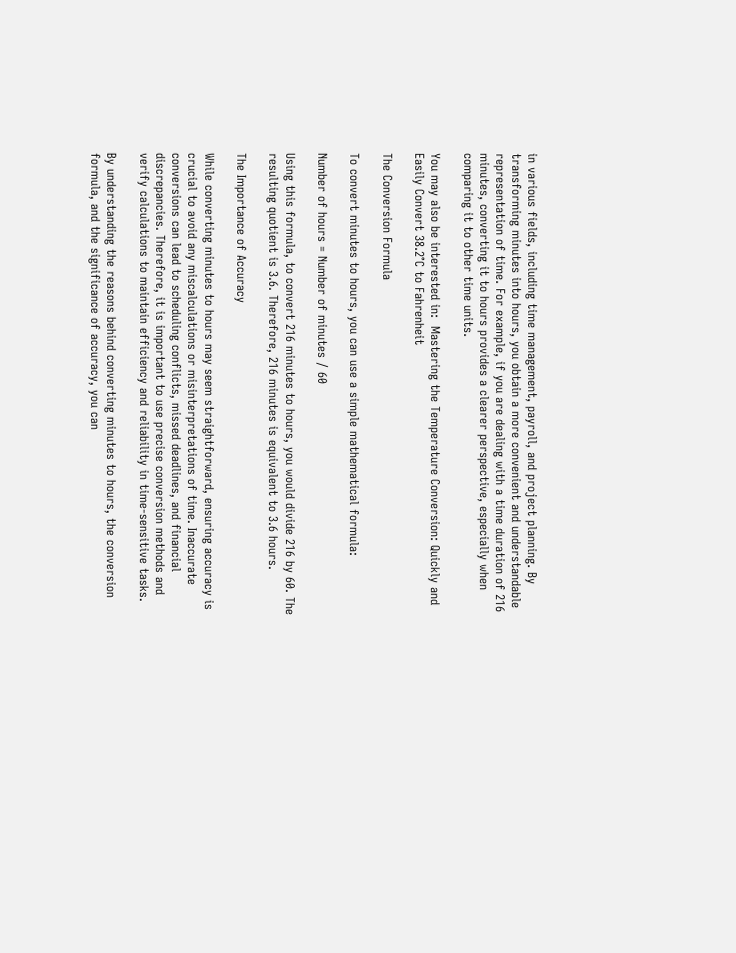in various fields, including time management, payroll, and project planning. By transforming minutes into hours, you obtain a more convenient and understandable representation of time. For example, if you are dealing with a time duration of 216 minutes, converting it to hours provides a clearer perspective, especially when comparing it to other time units.

You may also be interested in:  Mastering the Temperature Conversion: Quickly and Easily Convert 38.2°C to Fahrenheit

The Conversion Formula

To convert minutes to hours, you can use a simple mathematical formula:

Number of hours = Number of minutes / 60

Using this formula, to convert 216 minutes to hours, you would divide 216 by 60. The resulting quotient is 3.6. Therefore, 216 minutes is equivalent to 3.6 hours.

The Importance of Accuracy

While converting minutes to hours may seem straightforward, ensuring accuracy is crucial to avoid any miscalculations or misinterpretations of time. Inaccurate conversions can lead to scheduling conflicts, missed deadlines, and financial discrepancies. Therefore, it is important to use precise conversion methods and verify calculations to maintain efficiency and reliability in time-sensitive tasks.

By understanding the reasons behind converting minutes to hours, the conversion formula, and the significance of accuracy, you can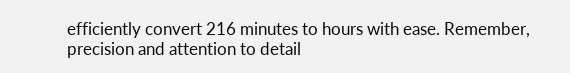efficiently convert 216 minutes to hours with ease. Remember, precision and attention to detail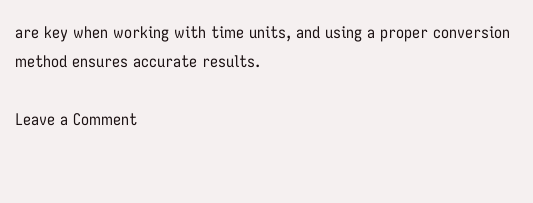are key when working with time units, and using a proper conversion method ensures accurate results.

Leave a Comment